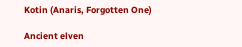Kotin (Anaris, Forgotten One)

Ancient elven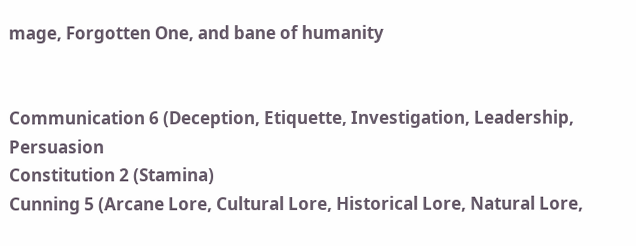mage, Forgotten One, and bane of humanity


Communication 6 (Deception, Etiquette, Investigation, Leadership, Persuasion
Constitution 2 (Stamina)
Cunning 5 (Arcane Lore, Cultural Lore, Historical Lore, Natural Lore,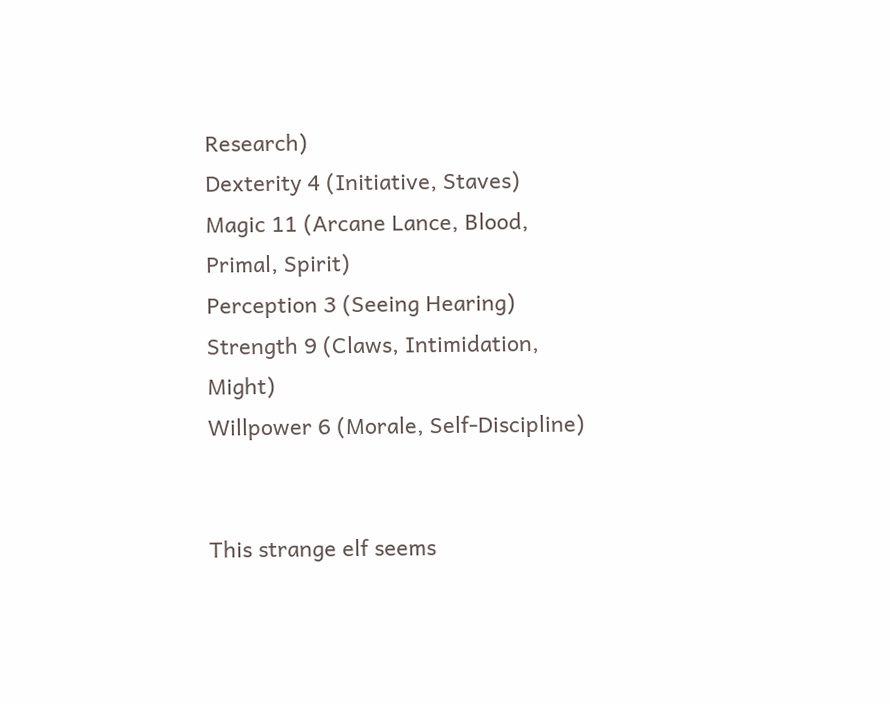Research)
Dexterity 4 (Initiative, Staves)
Magic 11 (Arcane Lance, Blood, Primal, Spirit)
Perception 3 (Seeing Hearing)
Strength 9 (Claws, Intimidation, Might)
Willpower 6 (Morale, Self-Discipline)


This strange elf seems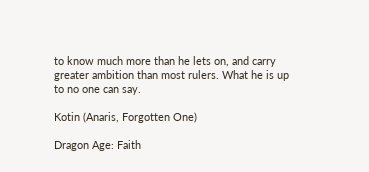to know much more than he lets on, and carry greater ambition than most rulers. What he is up to no one can say.

Kotin (Anaris, Forgotten One)

Dragon Age: Faith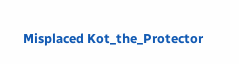Misplaced Kot_the_Protector